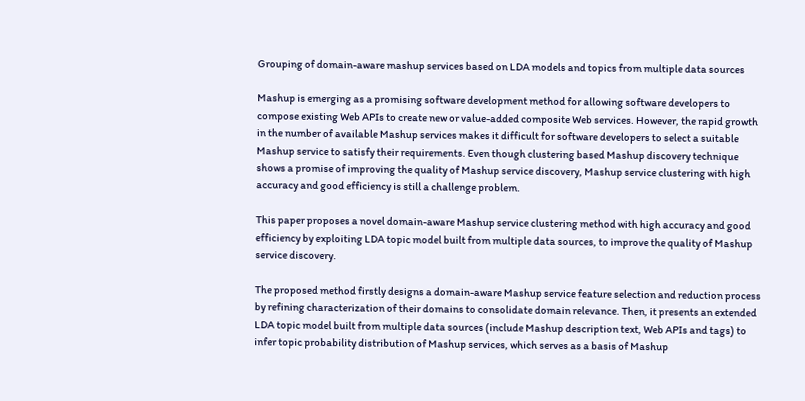Grouping of domain-aware mashup services based on LDA models and topics from multiple data sources

Mashup is emerging as a promising software development method for allowing software developers to compose existing Web APIs to create new or value-added composite Web services. However, the rapid growth in the number of available Mashup services makes it difficult for software developers to select a suitable Mashup service to satisfy their requirements. Even though clustering based Mashup discovery technique shows a promise of improving the quality of Mashup service discovery, Mashup service clustering with high accuracy and good efficiency is still a challenge problem.

This paper proposes a novel domain-aware Mashup service clustering method with high accuracy and good efficiency by exploiting LDA topic model built from multiple data sources, to improve the quality of Mashup service discovery.

The proposed method firstly designs a domain-aware Mashup service feature selection and reduction process by refining characterization of their domains to consolidate domain relevance. Then, it presents an extended LDA topic model built from multiple data sources (include Mashup description text, Web APIs and tags) to infer topic probability distribution of Mashup services, which serves as a basis of Mashup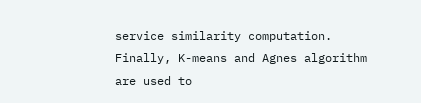service similarity computation. Finally, K-means and Agnes algorithm are used to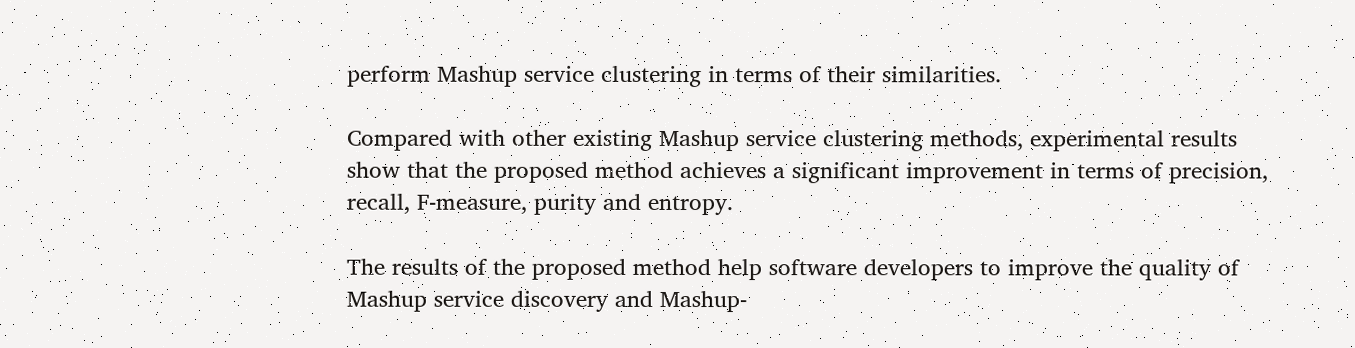perform Mashup service clustering in terms of their similarities.

Compared with other existing Mashup service clustering methods, experimental results show that the proposed method achieves a significant improvement in terms of precision, recall, F-measure, purity and entropy.

The results of the proposed method help software developers to improve the quality of Mashup service discovery and Mashup-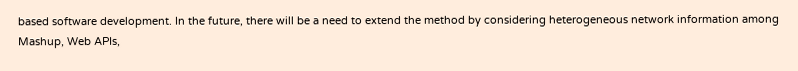based software development. In the future, there will be a need to extend the method by considering heterogeneous network information among Mashup, Web APIs,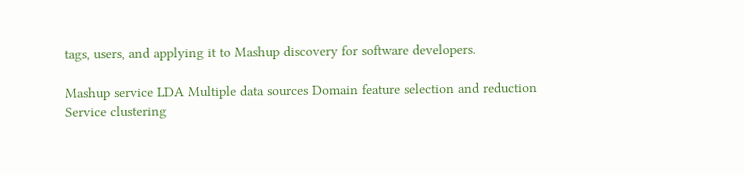tags, users, and applying it to Mashup discovery for software developers.

Mashup service LDA Multiple data sources Domain feature selection and reduction Service clustering